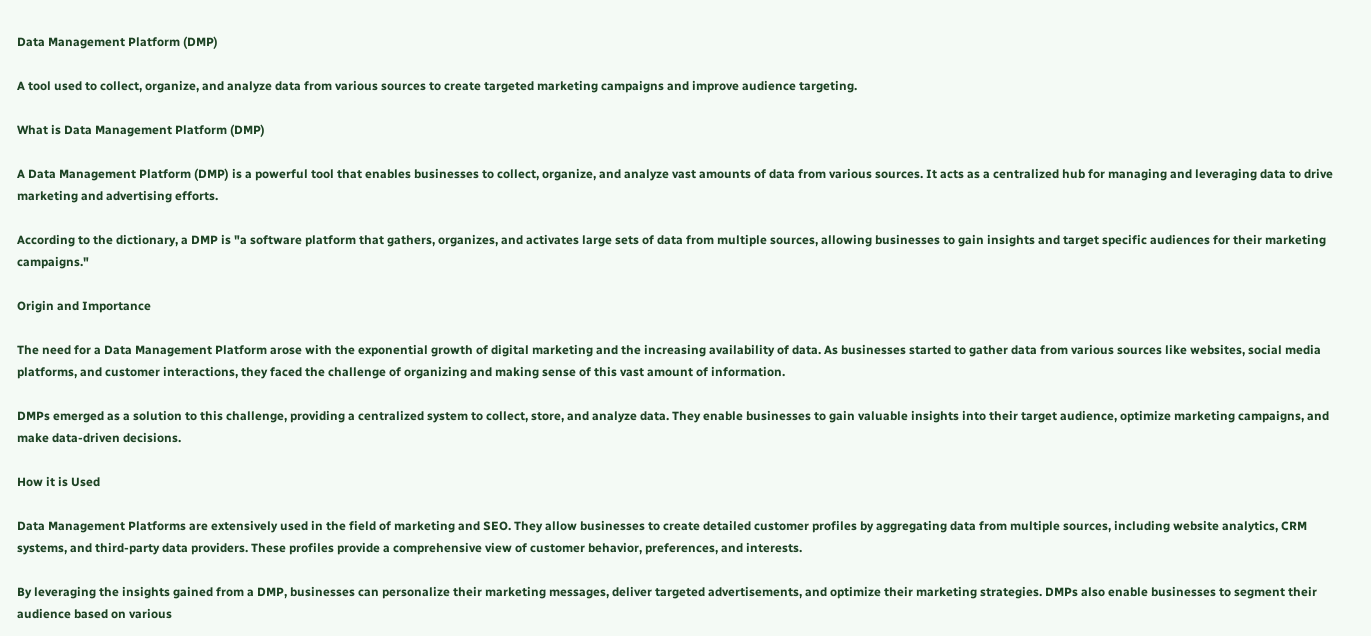Data Management Platform (DMP)

A tool used to collect, organize, and analyze data from various sources to create targeted marketing campaigns and improve audience targeting.

What is Data Management Platform (DMP)

A Data Management Platform (DMP) is a powerful tool that enables businesses to collect, organize, and analyze vast amounts of data from various sources. It acts as a centralized hub for managing and leveraging data to drive marketing and advertising efforts.

According to the dictionary, a DMP is "a software platform that gathers, organizes, and activates large sets of data from multiple sources, allowing businesses to gain insights and target specific audiences for their marketing campaigns."

Origin and Importance

The need for a Data Management Platform arose with the exponential growth of digital marketing and the increasing availability of data. As businesses started to gather data from various sources like websites, social media platforms, and customer interactions, they faced the challenge of organizing and making sense of this vast amount of information.

DMPs emerged as a solution to this challenge, providing a centralized system to collect, store, and analyze data. They enable businesses to gain valuable insights into their target audience, optimize marketing campaigns, and make data-driven decisions.

How it is Used

Data Management Platforms are extensively used in the field of marketing and SEO. They allow businesses to create detailed customer profiles by aggregating data from multiple sources, including website analytics, CRM systems, and third-party data providers. These profiles provide a comprehensive view of customer behavior, preferences, and interests.

By leveraging the insights gained from a DMP, businesses can personalize their marketing messages, deliver targeted advertisements, and optimize their marketing strategies. DMPs also enable businesses to segment their audience based on various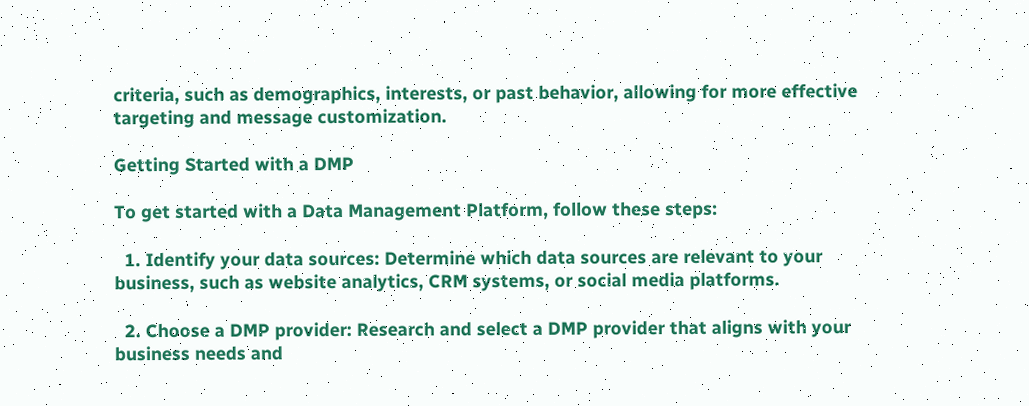criteria, such as demographics, interests, or past behavior, allowing for more effective targeting and message customization.

Getting Started with a DMP

To get started with a Data Management Platform, follow these steps:

  1. Identify your data sources: Determine which data sources are relevant to your business, such as website analytics, CRM systems, or social media platforms.

  2. Choose a DMP provider: Research and select a DMP provider that aligns with your business needs and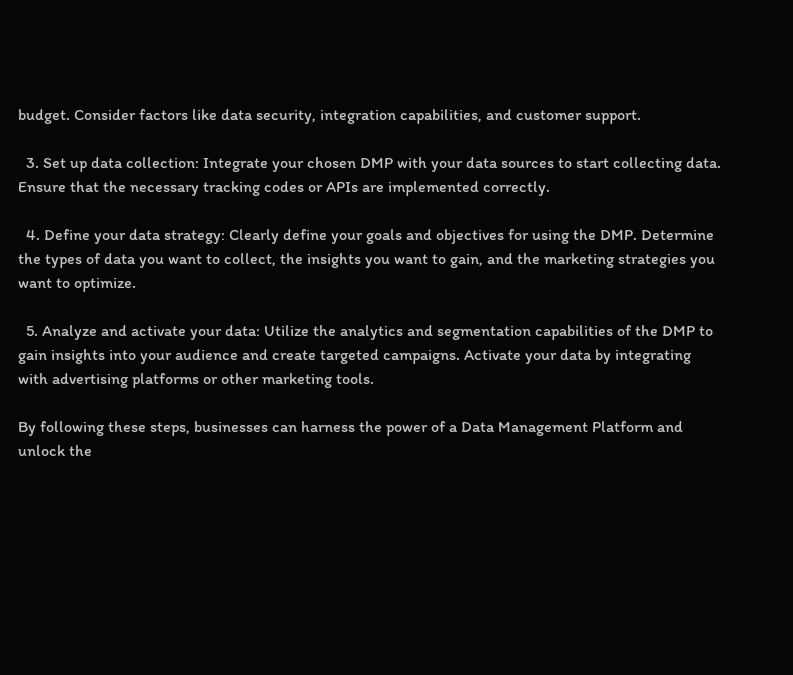budget. Consider factors like data security, integration capabilities, and customer support.

  3. Set up data collection: Integrate your chosen DMP with your data sources to start collecting data. Ensure that the necessary tracking codes or APIs are implemented correctly.

  4. Define your data strategy: Clearly define your goals and objectives for using the DMP. Determine the types of data you want to collect, the insights you want to gain, and the marketing strategies you want to optimize.

  5. Analyze and activate your data: Utilize the analytics and segmentation capabilities of the DMP to gain insights into your audience and create targeted campaigns. Activate your data by integrating with advertising platforms or other marketing tools.

By following these steps, businesses can harness the power of a Data Management Platform and unlock the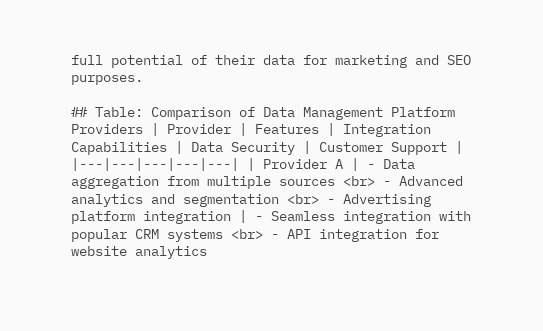full potential of their data for marketing and SEO purposes.

## Table: Comparison of Data Management Platform Providers | Provider | Features | Integration Capabilities | Data Security | Customer Support | |---|---|---|---|---| | Provider A | - Data aggregation from multiple sources <br> - Advanced analytics and segmentation <br> - Advertising platform integration | - Seamless integration with popular CRM systems <br> - API integration for website analytics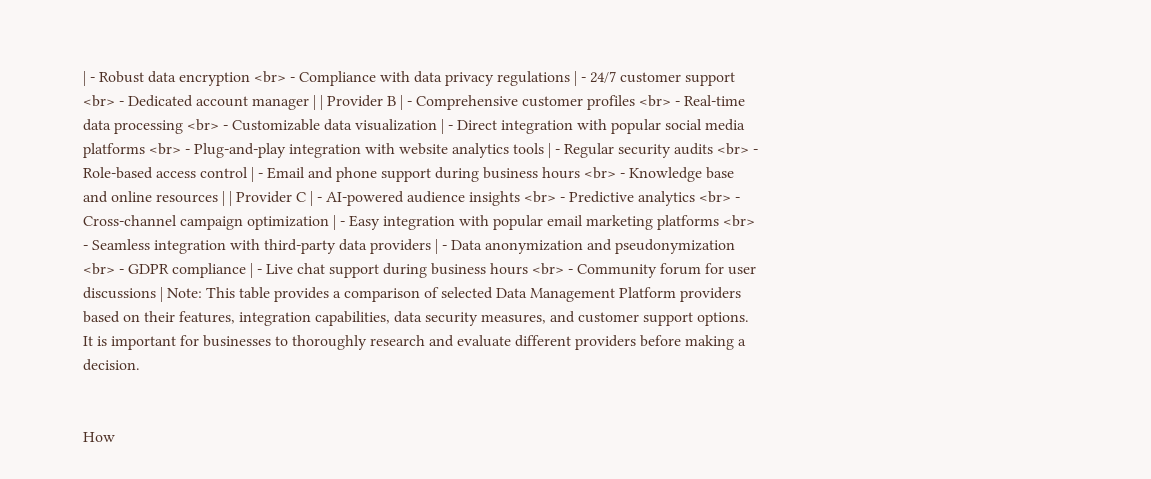| - Robust data encryption <br> - Compliance with data privacy regulations | - 24/7 customer support <br> - Dedicated account manager | | Provider B | - Comprehensive customer profiles <br> - Real-time data processing <br> - Customizable data visualization | - Direct integration with popular social media platforms <br> - Plug-and-play integration with website analytics tools | - Regular security audits <br> - Role-based access control | - Email and phone support during business hours <br> - Knowledge base and online resources | | Provider C | - AI-powered audience insights <br> - Predictive analytics <br> - Cross-channel campaign optimization | - Easy integration with popular email marketing platforms <br> - Seamless integration with third-party data providers | - Data anonymization and pseudonymization <br> - GDPR compliance | - Live chat support during business hours <br> - Community forum for user discussions | Note: This table provides a comparison of selected Data Management Platform providers based on their features, integration capabilities, data security measures, and customer support options. It is important for businesses to thoroughly research and evaluate different providers before making a decision.


How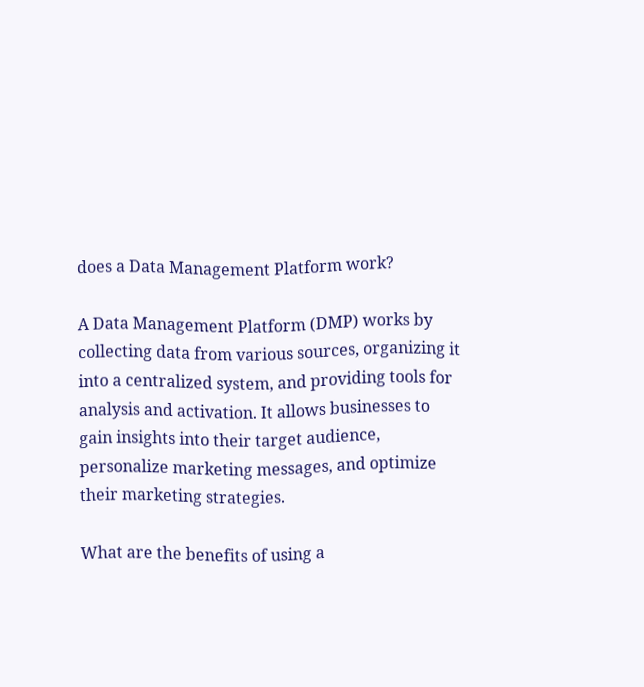does a Data Management Platform work?

A Data Management Platform (DMP) works by collecting data from various sources, organizing it into a centralized system, and providing tools for analysis and activation. It allows businesses to gain insights into their target audience, personalize marketing messages, and optimize their marketing strategies.

What are the benefits of using a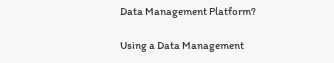Data Management Platform?

Using a Data Management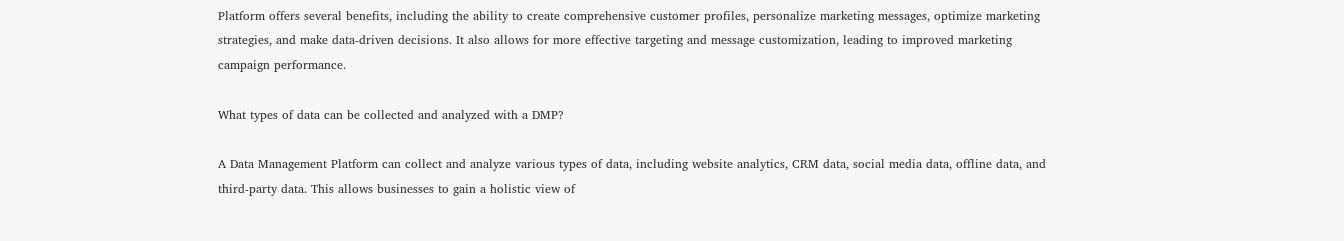Platform offers several benefits, including the ability to create comprehensive customer profiles, personalize marketing messages, optimize marketing strategies, and make data-driven decisions. It also allows for more effective targeting and message customization, leading to improved marketing campaign performance.

What types of data can be collected and analyzed with a DMP?

A Data Management Platform can collect and analyze various types of data, including website analytics, CRM data, social media data, offline data, and third-party data. This allows businesses to gain a holistic view of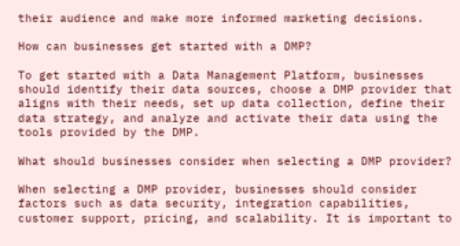their audience and make more informed marketing decisions.

How can businesses get started with a DMP?

To get started with a Data Management Platform, businesses should identify their data sources, choose a DMP provider that aligns with their needs, set up data collection, define their data strategy, and analyze and activate their data using the tools provided by the DMP.

What should businesses consider when selecting a DMP provider?

When selecting a DMP provider, businesses should consider factors such as data security, integration capabilities, customer support, pricing, and scalability. It is important to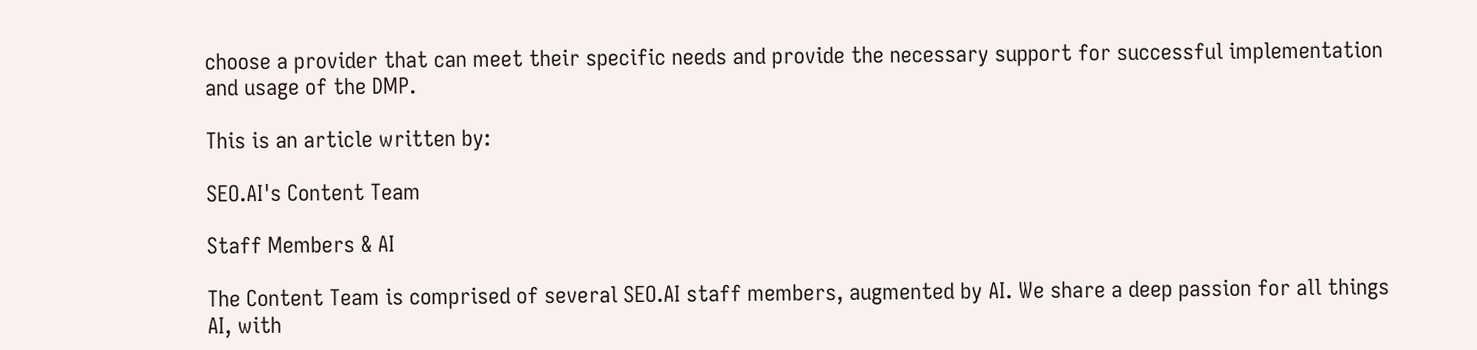choose a provider that can meet their specific needs and provide the necessary support for successful implementation and usage of the DMP.

This is an article written by:

SEO.AI's Content Team

Staff Members & AI

The Content Team is comprised of several SEO.AI staff members, augmented by AI. We share a deep passion for all things AI, with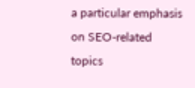a particular emphasis on SEO-related topics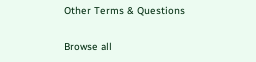Other Terms & Questions

Browse all